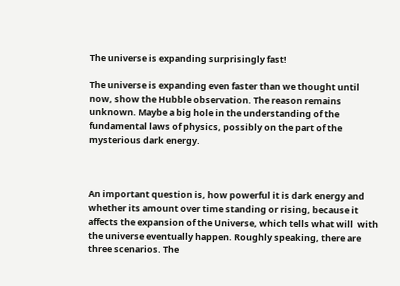The universe is expanding surprisingly fast!

The universe is expanding even faster than we thought until now, show the Hubble observation. The reason remains unknown. Maybe a big hole in the understanding of the fundamental laws of physics, possibly on the part of the mysterious dark energy.



An important question is, how powerful it is dark energy and whether its amount over time standing or rising, because it affects the expansion of the Universe, which tells what will  with the universe eventually happen. Roughly speaking, there are three scenarios. The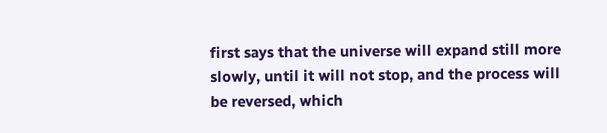first says that the universe will expand still more slowly, until it will not stop, and the process will be reversed, which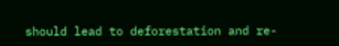should lead to deforestation and re-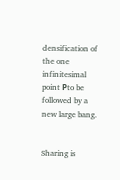densification of the one infinitesimal point Рto be followed by a new large bang.


Sharing is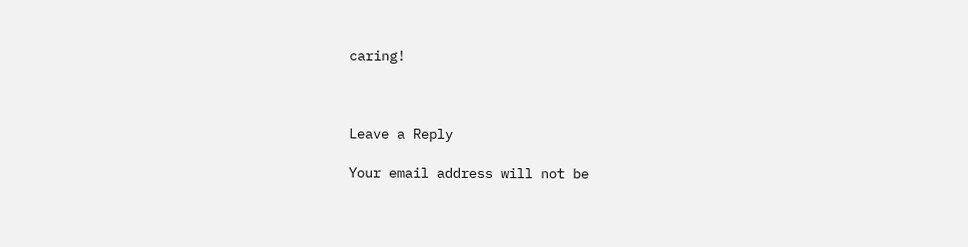caring!



Leave a Reply

Your email address will not be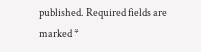published. Required fields are marked *